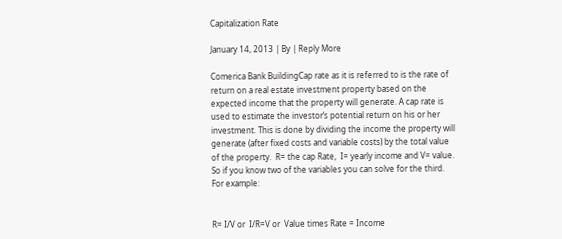Capitalization Rate

January 14, 2013 | By | Reply More

Comerica Bank BuildingCap rate as it is referred to is the rate of return on a real estate investment property based on the expected income that the property will generate. A cap rate is used to estimate the investor’s potential return on his or her investment. This is done by dividing the income the property will generate (after fixed costs and variable costs) by the total value of the property.  R= the cap Rate,  I= yearly income and V= value. So if you know two of the variables you can solve for the third. For example:


R= I/V or  I/R=V or  Value times Rate = Income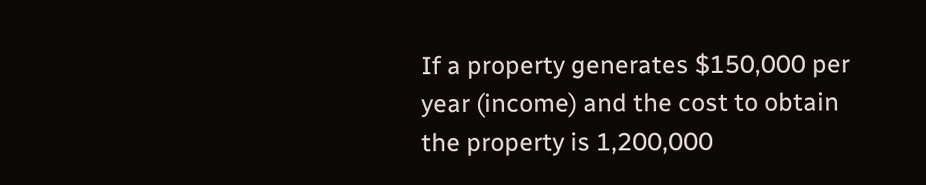If a property generates $150,000 per year (income) and the cost to obtain the property is 1,200,000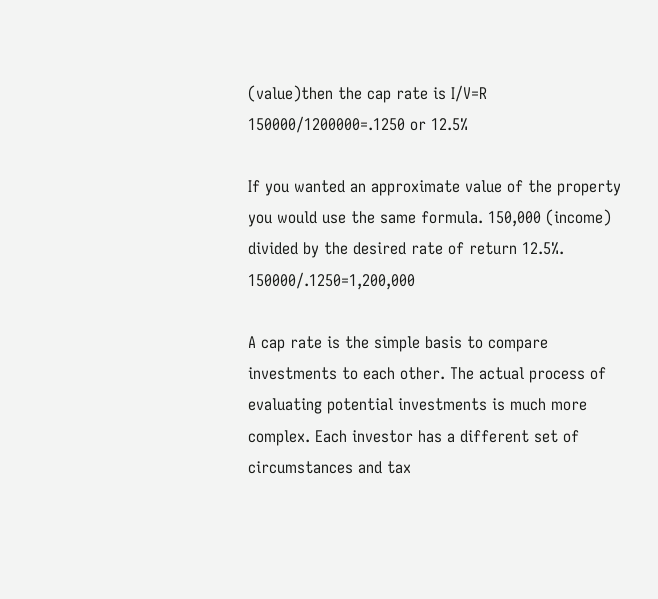(value)then the cap rate is I/V=R   150000/1200000=.1250 or 12.5%

If you wanted an approximate value of the property you would use the same formula. 150,000 (income) divided by the desired rate of return 12.5%.                      150000/.1250=1,200,000

A cap rate is the simple basis to compare investments to each other. The actual process of evaluating potential investments is much more complex. Each investor has a different set of circumstances and tax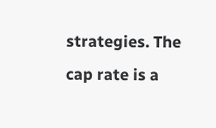strategies. The cap rate is a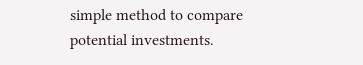simple method to compare potential investments.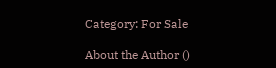Category: For Sale

About the Author ()